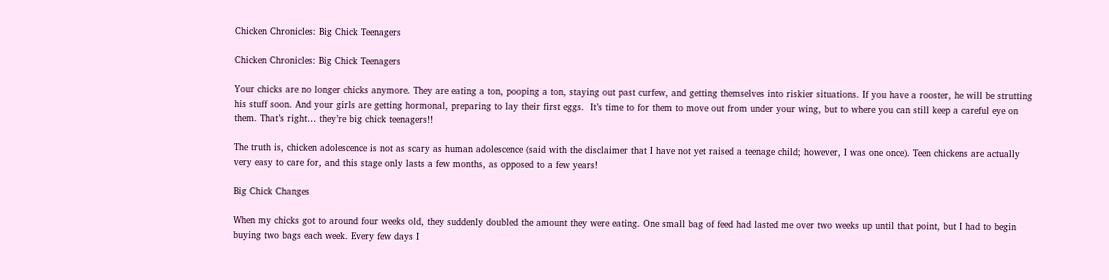Chicken Chronicles: Big Chick Teenagers

Chicken Chronicles: Big Chick Teenagers

Your chicks are no longer chicks anymore. They are eating a ton, pooping a ton, staying out past curfew, and getting themselves into riskier situations. If you have a rooster, he will be strutting his stuff soon. And your girls are getting hormonal, preparing to lay their first eggs.  It’s time to for them to move out from under your wing, but to where you can still keep a careful eye on them. That’s right… they’re big chick teenagers!!

The truth is, chicken adolescence is not as scary as human adolescence (said with the disclaimer that I have not yet raised a teenage child; however, I was one once). Teen chickens are actually very easy to care for, and this stage only lasts a few months, as opposed to a few years!

Big Chick Changes

When my chicks got to around four weeks old, they suddenly doubled the amount they were eating. One small bag of feed had lasted me over two weeks up until that point, but I had to begin buying two bags each week. Every few days I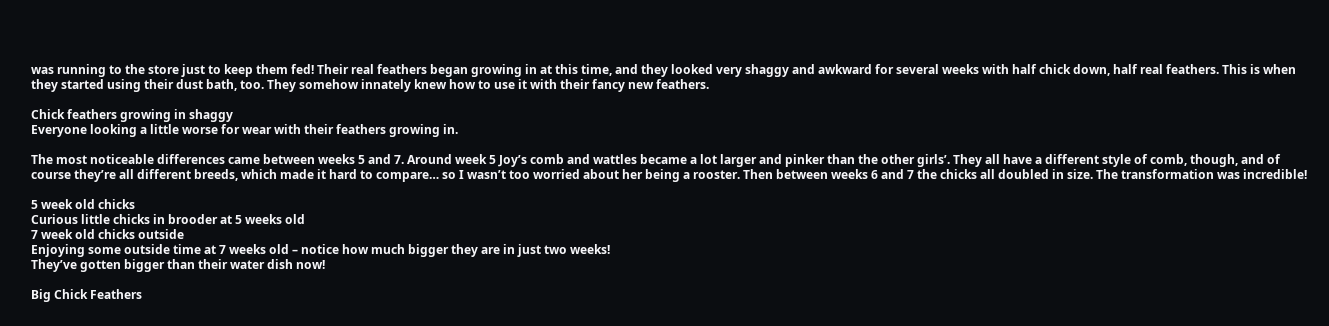was running to the store just to keep them fed! Their real feathers began growing in at this time, and they looked very shaggy and awkward for several weeks with half chick down, half real feathers. This is when they started using their dust bath, too. They somehow innately knew how to use it with their fancy new feathers.

Chick feathers growing in shaggy
Everyone looking a little worse for wear with their feathers growing in.

The most noticeable differences came between weeks 5 and 7. Around week 5 Joy’s comb and wattles became a lot larger and pinker than the other girls’. They all have a different style of comb, though, and of course they’re all different breeds, which made it hard to compare… so I wasn’t too worried about her being a rooster. Then between weeks 6 and 7 the chicks all doubled in size. The transformation was incredible!

5 week old chicks
Curious little chicks in brooder at 5 weeks old
7 week old chicks outside
Enjoying some outside time at 7 weeks old – notice how much bigger they are in just two weeks!
They’ve gotten bigger than their water dish now!

Big Chick Feathers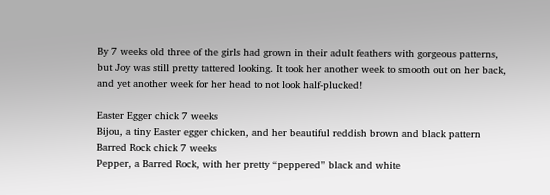By 7 weeks old three of the girls had grown in their adult feathers with gorgeous patterns, but Joy was still pretty tattered looking. It took her another week to smooth out on her back, and yet another week for her head to not look half-plucked!

Easter Egger chick 7 weeks
Bijou, a tiny Easter egger chicken, and her beautiful reddish brown and black pattern
Barred Rock chick 7 weeks
Pepper, a Barred Rock, with her pretty “peppered” black and white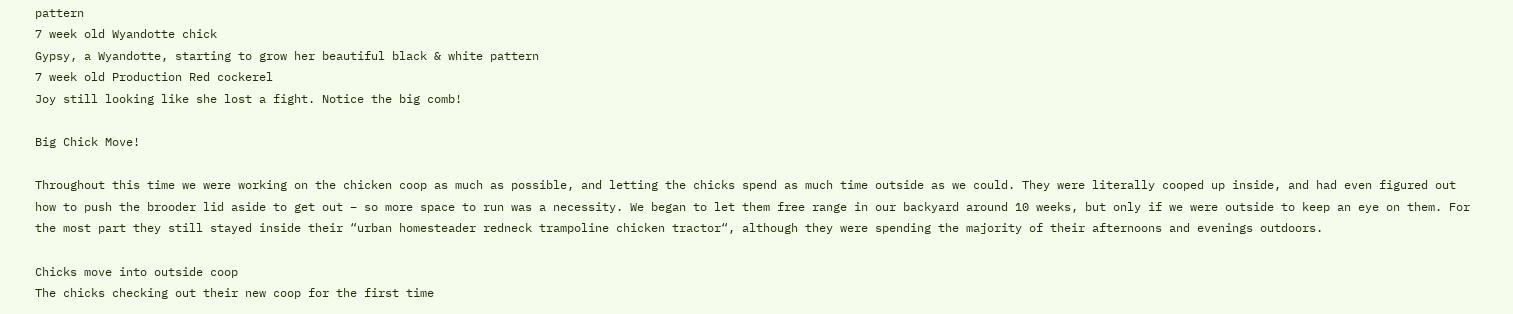pattern
7 week old Wyandotte chick
Gypsy, a Wyandotte, starting to grow her beautiful black & white pattern
7 week old Production Red cockerel
Joy still looking like she lost a fight. Notice the big comb!

Big Chick Move!

Throughout this time we were working on the chicken coop as much as possible, and letting the chicks spend as much time outside as we could. They were literally cooped up inside, and had even figured out how to push the brooder lid aside to get out – so more space to run was a necessity. We began to let them free range in our backyard around 10 weeks, but only if we were outside to keep an eye on them. For the most part they still stayed inside their “urban homesteader redneck trampoline chicken tractor“, although they were spending the majority of their afternoons and evenings outdoors.

Chicks move into outside coop
The chicks checking out their new coop for the first time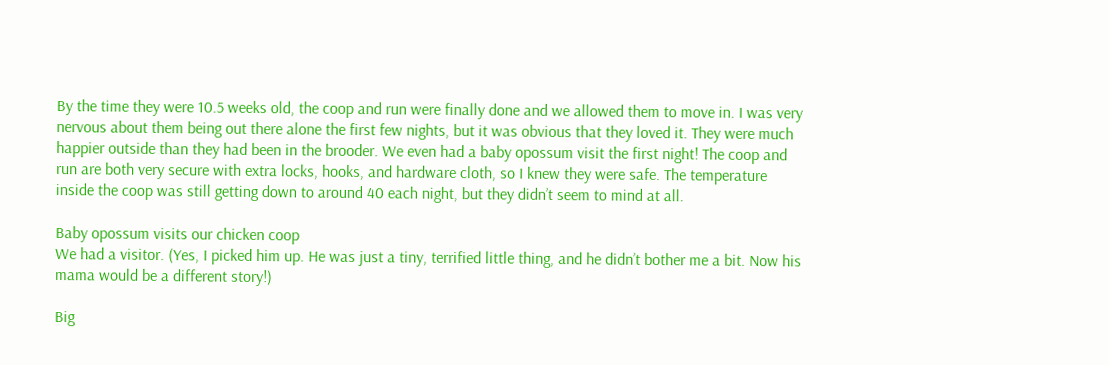By the time they were 10.5 weeks old, the coop and run were finally done and we allowed them to move in. I was very nervous about them being out there alone the first few nights, but it was obvious that they loved it. They were much happier outside than they had been in the brooder. We even had a baby opossum visit the first night! The coop and run are both very secure with extra locks, hooks, and hardware cloth, so I knew they were safe. The temperature inside the coop was still getting down to around 40 each night, but they didn’t seem to mind at all.

Baby opossum visits our chicken coop
We had a visitor. (Yes, I picked him up. He was just a tiny, terrified little thing, and he didn’t bother me a bit. Now his mama would be a different story!)

Big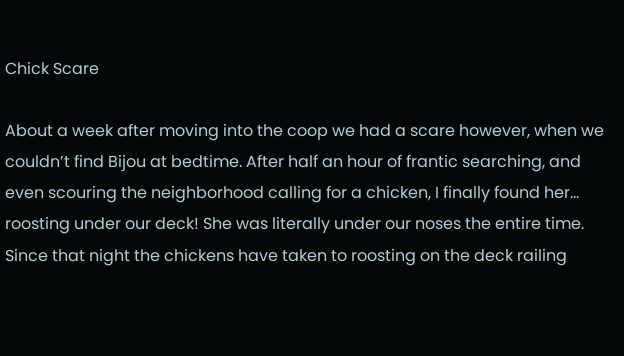Chick Scare

About a week after moving into the coop we had a scare however, when we couldn’t find Bijou at bedtime. After half an hour of frantic searching, and even scouring the neighborhood calling for a chicken, I finally found her… roosting under our deck! She was literally under our noses the entire time. Since that night the chickens have taken to roosting on the deck railing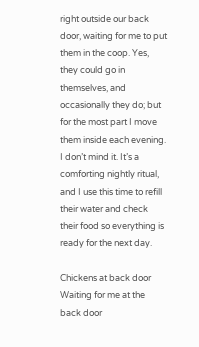right outside our back door, waiting for me to put them in the coop. Yes, they could go in themselves, and occasionally they do; but for the most part I move them inside each evening. I don’t mind it. It’s a comforting nightly ritual, and I use this time to refill their water and check their food so everything is ready for the next day.

Chickens at back door
Waiting for me at the back door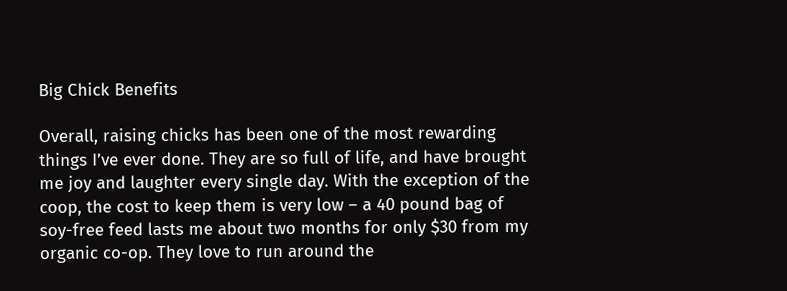Big Chick Benefits

Overall, raising chicks has been one of the most rewarding things I’ve ever done. They are so full of life, and have brought me joy and laughter every single day. With the exception of the coop, the cost to keep them is very low – a 40 pound bag of soy-free feed lasts me about two months for only $30 from my organic co-op. They love to run around the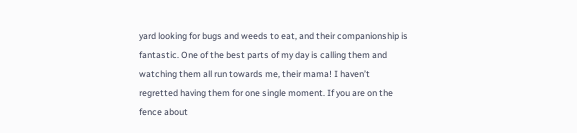yard looking for bugs and weeds to eat, and their companionship is fantastic. One of the best parts of my day is calling them and watching them all run towards me, their mama! I haven’t regretted having them for one single moment. If you are on the fence about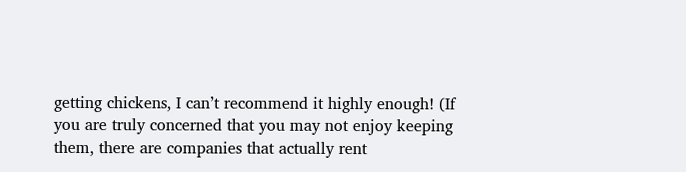getting chickens, I can’t recommend it highly enough! (If you are truly concerned that you may not enjoy keeping them, there are companies that actually rent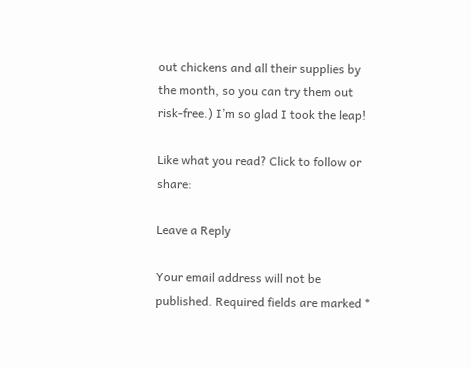out chickens and all their supplies by the month, so you can try them out risk-free.) I’m so glad I took the leap!

Like what you read? Click to follow or share:

Leave a Reply

Your email address will not be published. Required fields are marked *